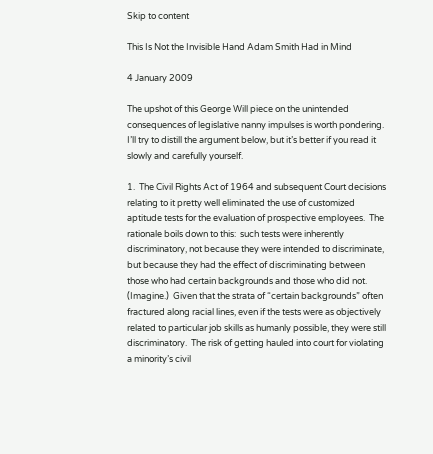Skip to content

This Is Not the Invisible Hand Adam Smith Had in Mind

4 January 2009

The upshot of this George Will piece on the unintended consequences of legislative nanny impulses is worth pondering.  I’ll try to distill the argument below, but it’s better if you read it slowly and carefully yourself.

1.  The Civil Rights Act of 1964 and subsequent Court decisions relating to it pretty well eliminated the use of customized aptitude tests for the evaluation of prospective employees.  The rationale boils down to this:  such tests were inherently discriminatory, not because they were intended to discriminate, but because they had the effect of discriminating between those who had certain backgrounds and those who did not.  (Imagine.)  Given that the strata of “certain backgrounds” often fractured along racial lines, even if the tests were as objectively related to particular job skills as humanly possible, they were still discriminatory.  The risk of getting hauled into court for violating a minority’s civil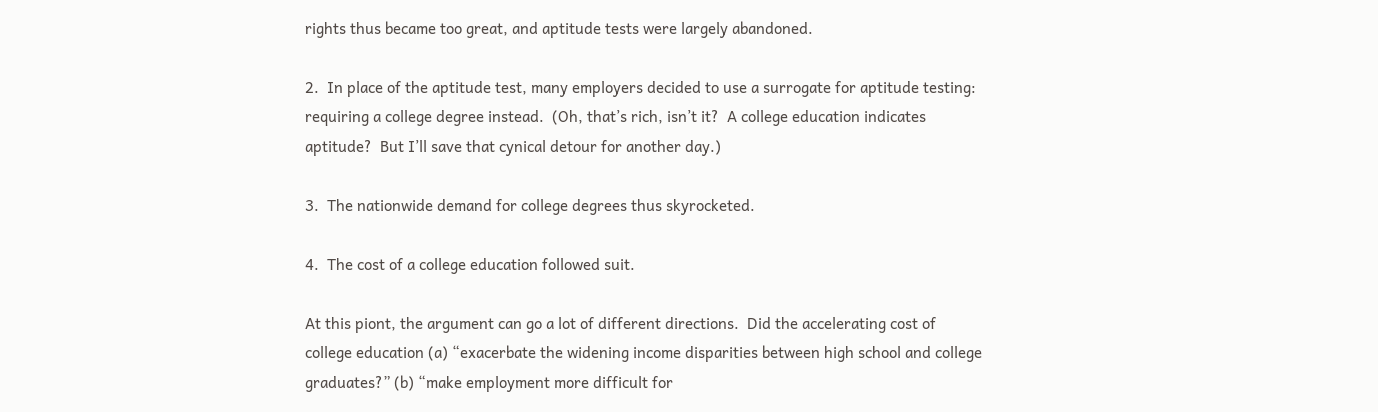rights thus became too great, and aptitude tests were largely abandoned.

2.  In place of the aptitude test, many employers decided to use a surrogate for aptitude testing:  requiring a college degree instead.  (Oh, that’s rich, isn’t it?  A college education indicates aptitude?  But I’ll save that cynical detour for another day.)

3.  The nationwide demand for college degrees thus skyrocketed.

4.  The cost of a college education followed suit.

At this piont, the argument can go a lot of different directions.  Did the accelerating cost of college education (a) “exacerbate the widening income disparities between high school and college graduates?” (b) “make employment more difficult for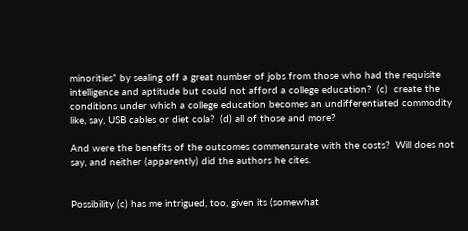minorities” by sealing off a great number of jobs from those who had the requisite intelligence and aptitude but could not afford a college education?  (c)  create the conditions under which a college education becomes an undifferentiated commodity like, say, USB cables or diet cola?  (d) all of those and more?

And were the benefits of the outcomes commensurate with the costs?  Will does not say, and neither (apparently) did the authors he cites.


Possibility (c) has me intrigued, too, given its (somewhat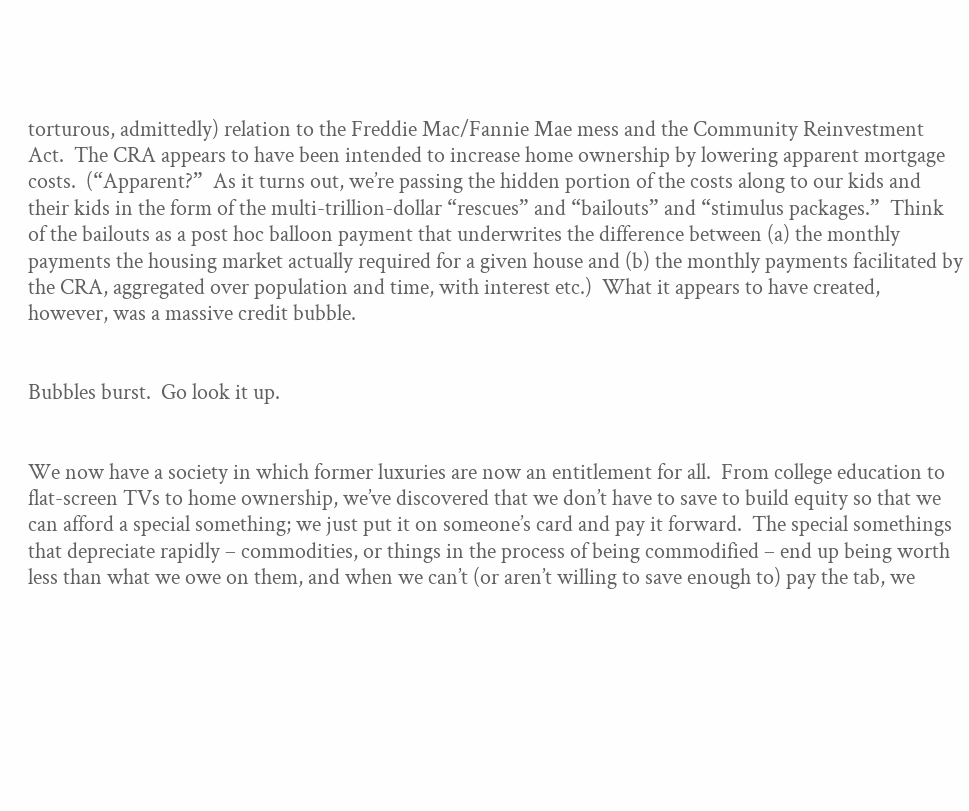torturous, admittedly) relation to the Freddie Mac/Fannie Mae mess and the Community Reinvestment Act.  The CRA appears to have been intended to increase home ownership by lowering apparent mortgage costs.  (“Apparent?”  As it turns out, we’re passing the hidden portion of the costs along to our kids and their kids in the form of the multi-trillion-dollar “rescues” and “bailouts” and “stimulus packages.”  Think of the bailouts as a post hoc balloon payment that underwrites the difference between (a) the monthly payments the housing market actually required for a given house and (b) the monthly payments facilitated by the CRA, aggregated over population and time, with interest etc.)  What it appears to have created, however, was a massive credit bubble.


Bubbles burst.  Go look it up.


We now have a society in which former luxuries are now an entitlement for all.  From college education to flat-screen TVs to home ownership, we’ve discovered that we don’t have to save to build equity so that we can afford a special something; we just put it on someone’s card and pay it forward.  The special somethings that depreciate rapidly – commodities, or things in the process of being commodified – end up being worth less than what we owe on them, and when we can’t (or aren’t willing to save enough to) pay the tab, we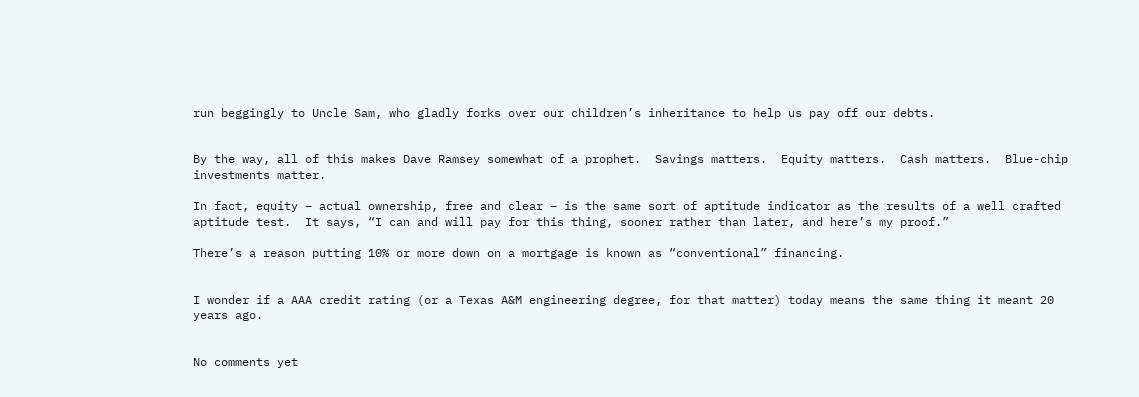run beggingly to Uncle Sam, who gladly forks over our children’s inheritance to help us pay off our debts.


By the way, all of this makes Dave Ramsey somewhat of a prophet.  Savings matters.  Equity matters.  Cash matters.  Blue-chip investments matter.

In fact, equity – actual ownership, free and clear – is the same sort of aptitude indicator as the results of a well crafted aptitude test.  It says, “I can and will pay for this thing, sooner rather than later, and here’s my proof.”

There’s a reason putting 10% or more down on a mortgage is known as “conventional” financing.


I wonder if a AAA credit rating (or a Texas A&M engineering degree, for that matter) today means the same thing it meant 20 years ago.


No comments yet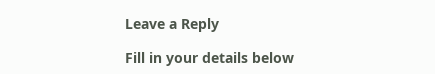Leave a Reply

Fill in your details below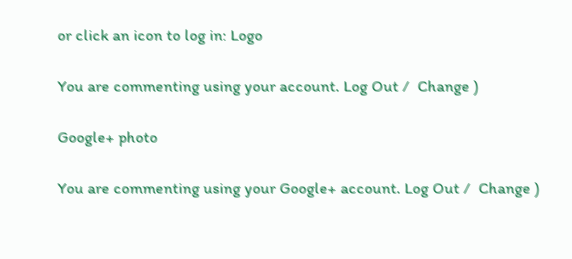or click an icon to log in: Logo

You are commenting using your account. Log Out /  Change )

Google+ photo

You are commenting using your Google+ account. Log Out /  Change )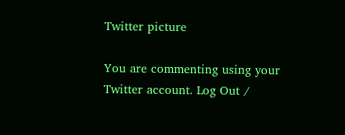Twitter picture

You are commenting using your Twitter account. Log Out /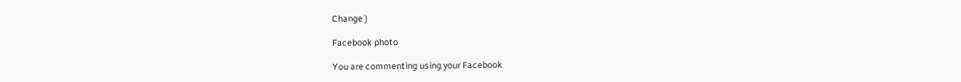Change )

Facebook photo

You are commenting using your Facebook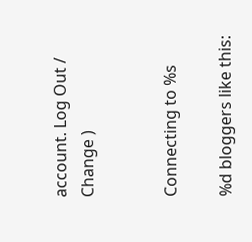account. Log Out /  Change )


Connecting to %s

%d bloggers like this: